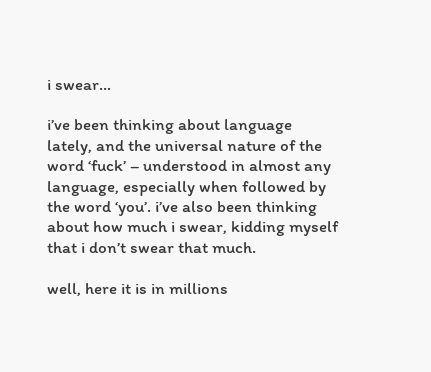i swear…

i’ve been thinking about language lately, and the universal nature of the word ‘fuck’ – understood in almost any language, especially when followed by the word ‘you’. i’ve also been thinking about how much i swear, kidding myself that i don’t swear that much.

well, here it is in millions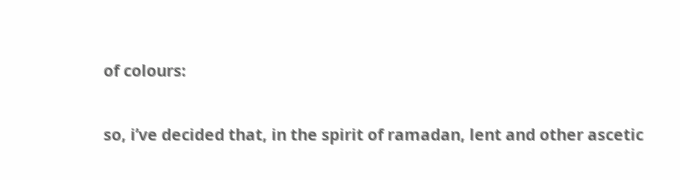of colours:

so, i’ve decided that, in the spirit of ramadan, lent and other ascetic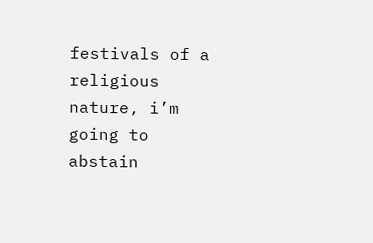festivals of a religious nature, i’m going to abstain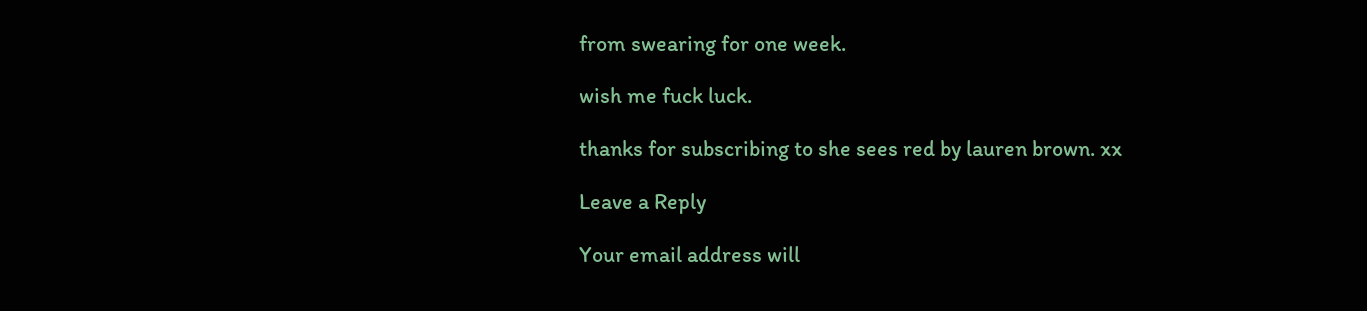from swearing for one week.

wish me fuck luck.

thanks for subscribing to she sees red by lauren brown. xx

Leave a Reply

Your email address will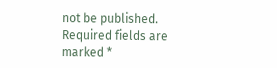not be published. Required fields are marked *